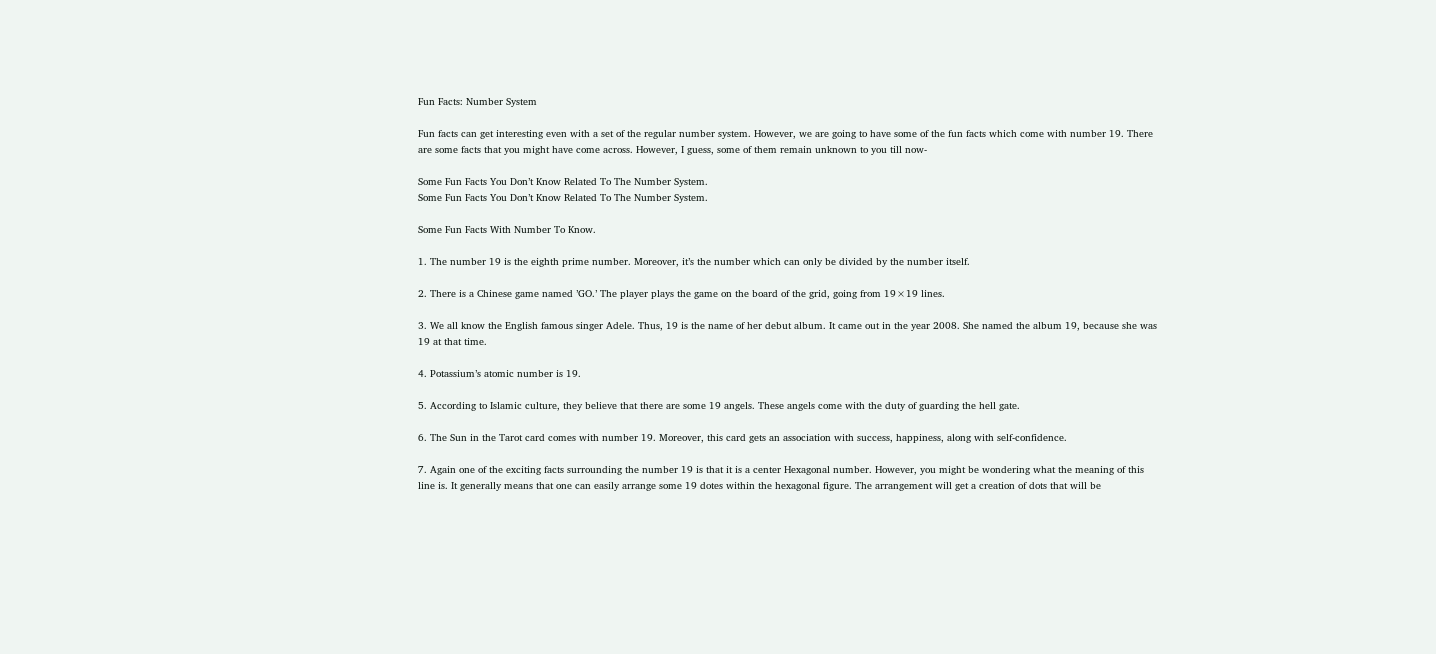Fun Facts: Number System

Fun facts can get interesting even with a set of the regular number system. However, we are going to have some of the fun facts which come with number 19. There are some facts that you might have come across. However, I guess, some of them remain unknown to you till now-

Some Fun Facts You Don’t Know Related To The Number System.
Some Fun Facts You Don’t Know Related To The Number System.

Some Fun Facts With Number To Know.

1. The number 19 is the eighth prime number. Moreover, it’s the number which can only be divided by the number itself.

2. There is a Chinese game named ’GO.’ The player plays the game on the board of the grid, going from 19×19 lines.

3. We all know the English famous singer Adele. Thus, 19 is the name of her debut album. It came out in the year 2008. She named the album 19, because she was 19 at that time.

4. Potassium’s atomic number is 19.

5. According to Islamic culture, they believe that there are some 19 angels. These angels come with the duty of guarding the hell gate.

6. The Sun in the Tarot card comes with number 19. Moreover, this card gets an association with success, happiness, along with self-confidence.

7. Again one of the exciting facts surrounding the number 19 is that it is a center Hexagonal number. However, you might be wondering what the meaning of this line is. It generally means that one can easily arrange some 19 dotes within the hexagonal figure. The arrangement will get a creation of dots that will be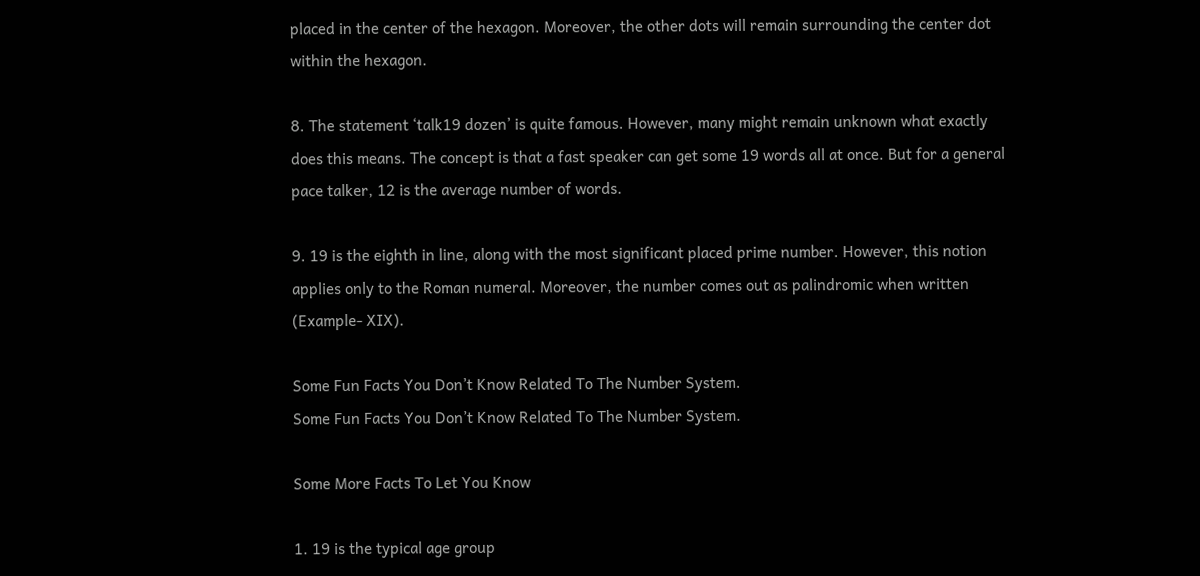placed in the center of the hexagon. Moreover, the other dots will remain surrounding the center dot within the hexagon.

8. The statement ‘talk19 dozen’ is quite famous. However, many might remain unknown what exactly does this means. The concept is that a fast speaker can get some 19 words all at once. But for a general pace talker, 12 is the average number of words.

9. 19 is the eighth in line, along with the most significant placed prime number. However, this notion applies only to the Roman numeral. Moreover, the number comes out as palindromic when written (Example- XIX).

Some Fun Facts You Don’t Know Related To The Number System.
Some Fun Facts You Don’t Know Related To The Number System.

Some More Facts To Let You Know

1. 19 is the typical age group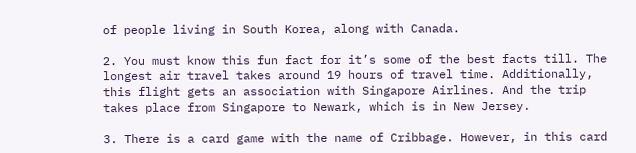of people living in South Korea, along with Canada.

2. You must know this fun fact for it’s some of the best facts till. The longest air travel takes around 19 hours of travel time. Additionally, this flight gets an association with Singapore Airlines. And the trip takes place from Singapore to Newark, which is in New Jersey.

3. There is a card game with the name of Cribbage. However, in this card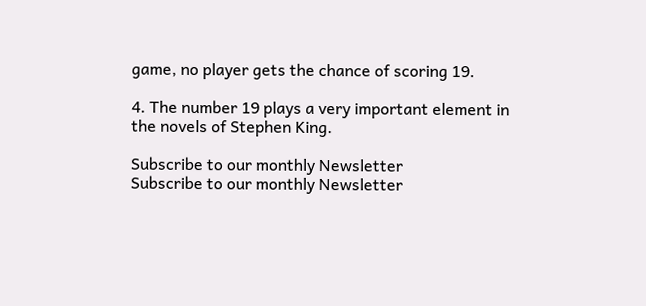game, no player gets the chance of scoring 19.

4. The number 19 plays a very important element in the novels of Stephen King.

Subscribe to our monthly Newsletter
Subscribe to our monthly Newsletter